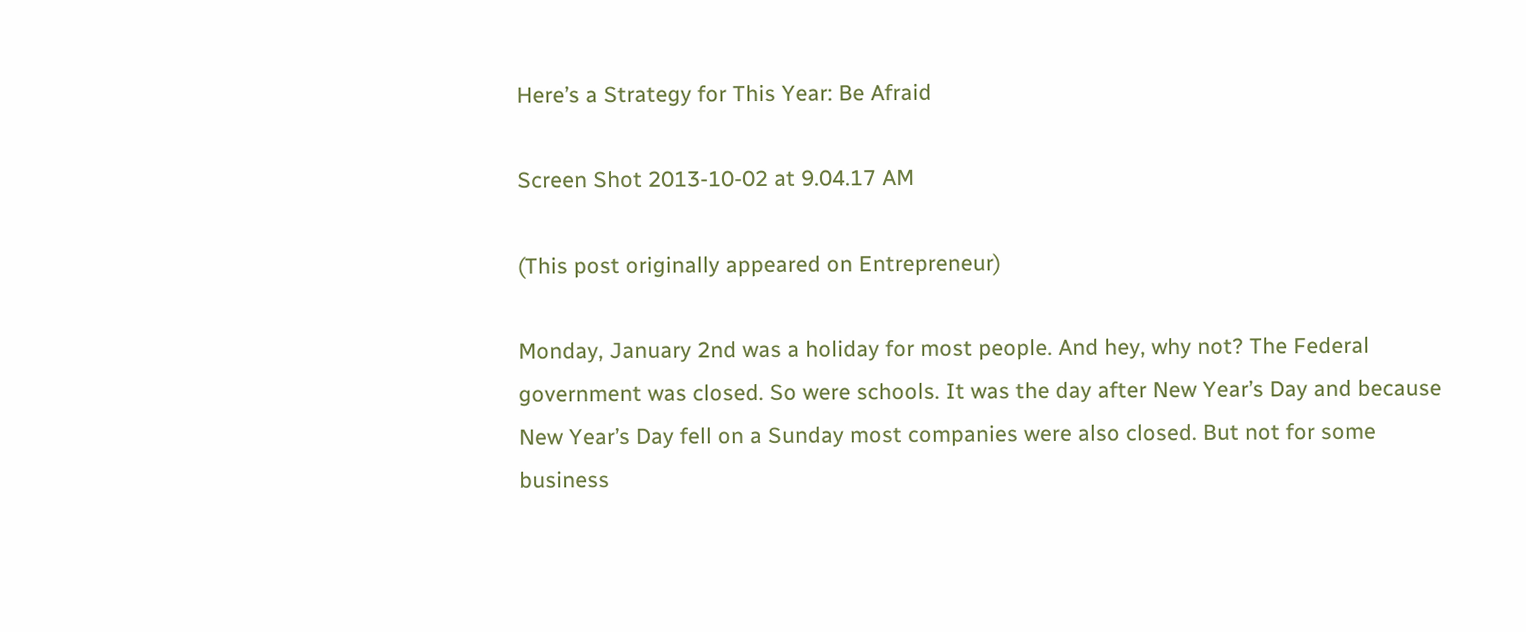Here’s a Strategy for This Year: Be Afraid

Screen Shot 2013-10-02 at 9.04.17 AM

(This post originally appeared on Entrepreneur)

Monday, January 2nd was a holiday for most people. And hey, why not? The Federal government was closed. So were schools. It was the day after New Year’s Day and because New Year’s Day fell on a Sunday most companies were also closed. But not for some business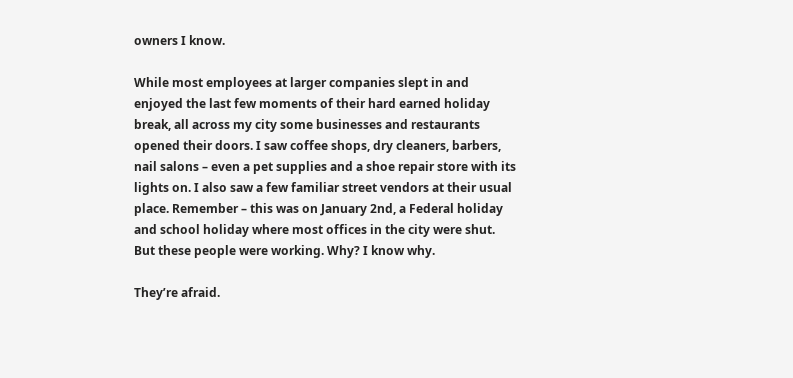owners I know.

While most employees at larger companies slept in and enjoyed the last few moments of their hard earned holiday break, all across my city some businesses and restaurants opened their doors. I saw coffee shops, dry cleaners, barbers, nail salons – even a pet supplies and a shoe repair store with its lights on. I also saw a few familiar street vendors at their usual place. Remember – this was on January 2nd, a Federal holiday and school holiday where most offices in the city were shut. But these people were working. Why? I know why.

They’re afraid.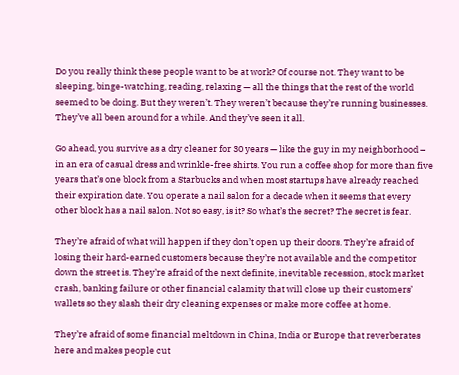Do you really think these people want to be at work? Of course not. They want to be sleeping, binge-watching, reading, relaxing — all the things that the rest of the world seemed to be doing. But they weren’t. They weren’t because they’re running businesses. They’ve all been around for a while. And they’ve seen it all.

Go ahead, you survive as a dry cleaner for 30 years — like the guy in my neighborhood – in an era of casual dress and wrinkle-free shirts. You run a coffee shop for more than five years that’s one block from a Starbucks and when most startups have already reached their expiration date. You operate a nail salon for a decade when it seems that every other block has a nail salon. Not so easy, is it? So what’s the secret? The secret is fear.

They’re afraid of what will happen if they don’t open up their doors. They’re afraid of losing their hard-earned customers because they’re not available and the competitor down the street is. They’re afraid of the next definite, inevitable recession, stock market crash, banking failure or other financial calamity that will close up their customers’ wallets so they slash their dry cleaning expenses or make more coffee at home.

They’re afraid of some financial meltdown in China, India or Europe that reverberates here and makes people cut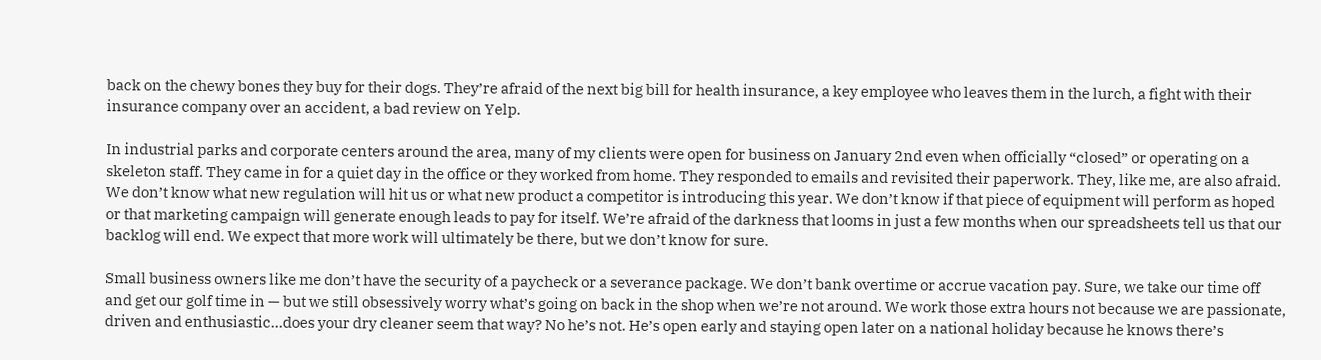back on the chewy bones they buy for their dogs. They’re afraid of the next big bill for health insurance, a key employee who leaves them in the lurch, a fight with their insurance company over an accident, a bad review on Yelp.

In industrial parks and corporate centers around the area, many of my clients were open for business on January 2nd even when officially “closed” or operating on a skeleton staff. They came in for a quiet day in the office or they worked from home. They responded to emails and revisited their paperwork. They, like me, are also afraid. We don’t know what new regulation will hit us or what new product a competitor is introducing this year. We don’t know if that piece of equipment will perform as hoped or that marketing campaign will generate enough leads to pay for itself. We’re afraid of the darkness that looms in just a few months when our spreadsheets tell us that our backlog will end. We expect that more work will ultimately be there, but we don’t know for sure.

Small business owners like me don’t have the security of a paycheck or a severance package. We don’t bank overtime or accrue vacation pay. Sure, we take our time off and get our golf time in — but we still obsessively worry what’s going on back in the shop when we’re not around. We work those extra hours not because we are passionate, driven and enthusiastic…does your dry cleaner seem that way? No he’s not. He’s open early and staying open later on a national holiday because he knows there’s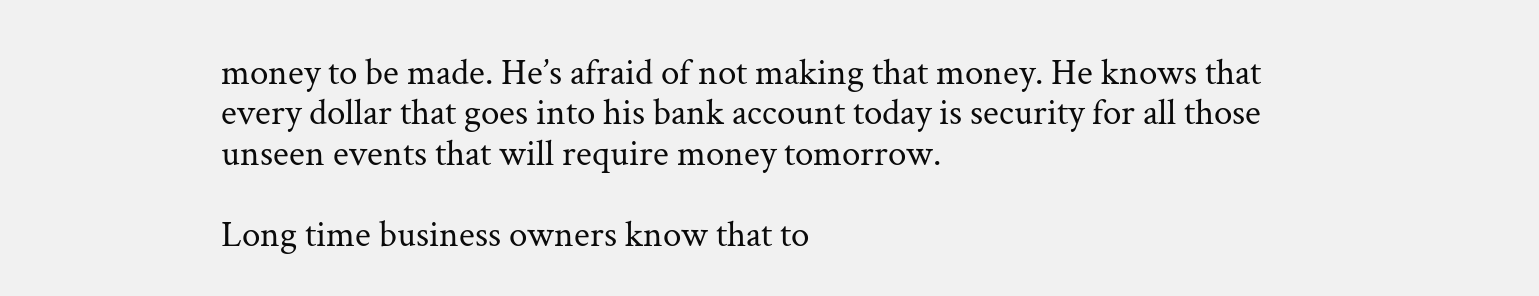money to be made. He’s afraid of not making that money. He knows that every dollar that goes into his bank account today is security for all those unseen events that will require money tomorrow.

Long time business owners know that to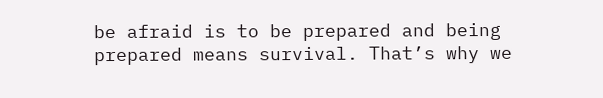be afraid is to be prepared and being prepared means survival. That’s why we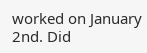worked on January 2nd. Did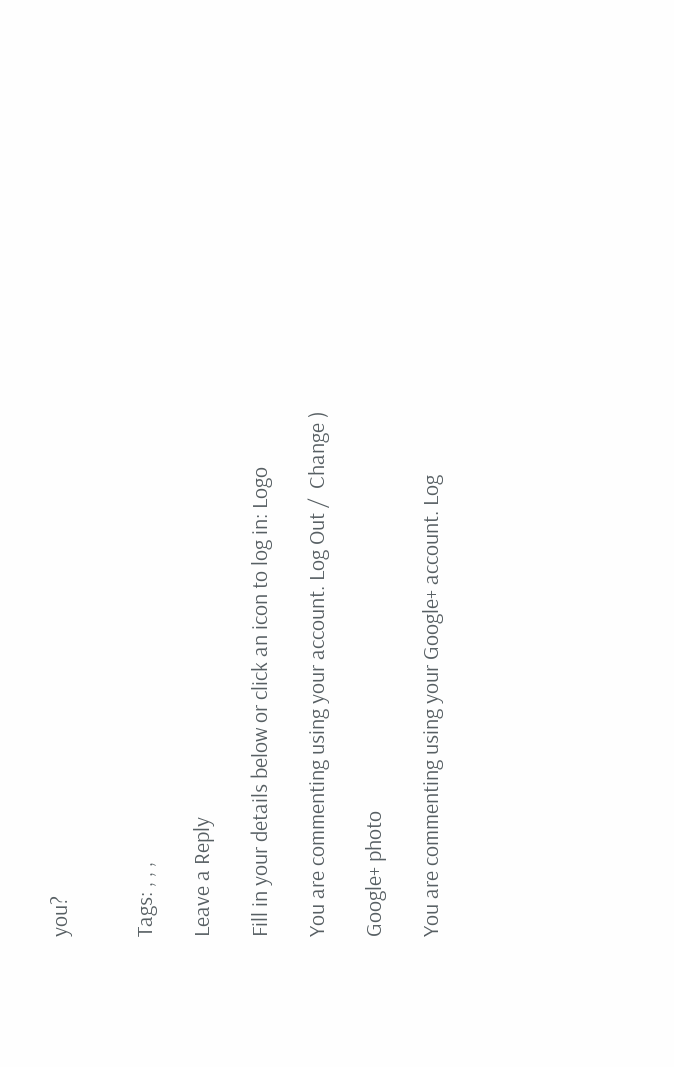you?


Tags: , , ,

Leave a Reply

Fill in your details below or click an icon to log in: Logo

You are commenting using your account. Log Out /  Change )

Google+ photo

You are commenting using your Google+ account. Log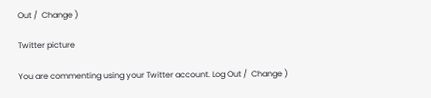Out /  Change )

Twitter picture

You are commenting using your Twitter account. Log Out /  Change )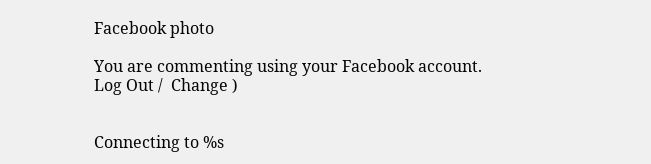Facebook photo

You are commenting using your Facebook account. Log Out /  Change )


Connecting to %s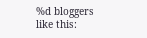%d bloggers like this: